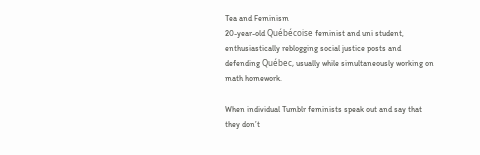Tea and Feminism
20-year-old Québécoise feminist and uni student, enthusiastically reblogging social justice posts and defending Québec, usually while simultaneously working on math homework.

When individual Tumblr feminists speak out and say that they don’t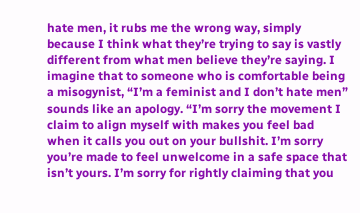hate men, it rubs me the wrong way, simply because I think what they’re trying to say is vastly different from what men believe they’re saying. I imagine that to someone who is comfortable being a misogynist, “I’m a feminist and I don’t hate men” sounds like an apology. “I’m sorry the movement I claim to align myself with makes you feel bad when it calls you out on your bullshit. I’m sorry you’re made to feel unwelcome in a safe space that isn’t yours. I’m sorry for rightly claiming that you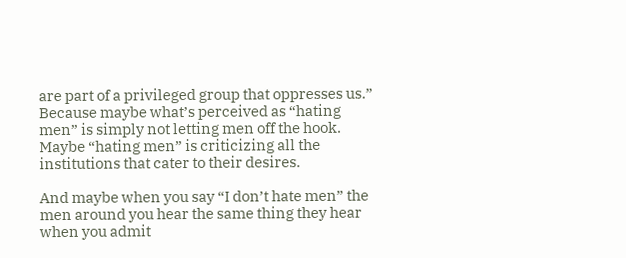are part of a privileged group that oppresses us.” Because maybe what’s perceived as “hating men” is simply not letting men off the hook. Maybe “hating men” is criticizing all the institutions that cater to their desires.

And maybe when you say “I don’t hate men” the men around you hear the same thing they hear when you admit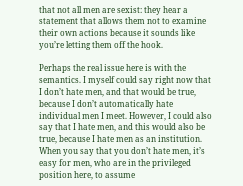that not all men are sexist: they hear a statement that allows them not to examine their own actions because it sounds like you’re letting them off the hook.

Perhaps the real issue here is with the semantics. I myself could say right now that I don’t hate men, and that would be true, because I don’t automatically hate individual men I meet. However, I could also say that I hate men, and this would also be true, because I hate men as an institution. When you say that you don’t hate men, it’s easy for men, who are in the privileged position here, to assume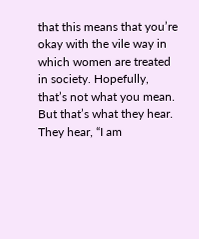that this means that you’re okay with the vile way in which women are treated in society. Hopefully, that’s not what you mean. But that’s what they hear. They hear, “I am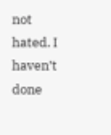not hated. I haven’t done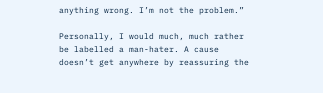anything wrong. I’m not the problem.”

Personally, I would much, much rather be labelled a man-hater. A cause doesn’t get anywhere by reassuring the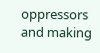oppressors and making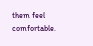them feel comfortable.